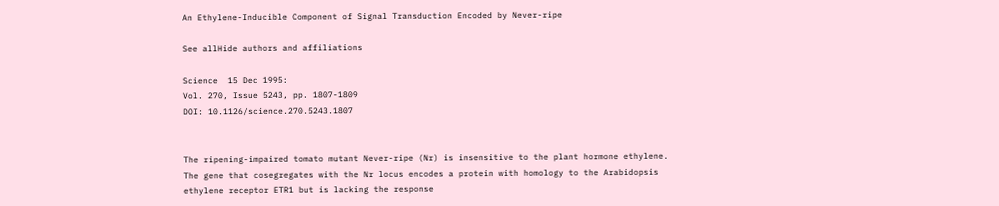An Ethylene-Inducible Component of Signal Transduction Encoded by Never-ripe

See allHide authors and affiliations

Science  15 Dec 1995:
Vol. 270, Issue 5243, pp. 1807-1809
DOI: 10.1126/science.270.5243.1807


The ripening-impaired tomato mutant Never-ripe (Nr) is insensitive to the plant hormone ethylene. The gene that cosegregates with the Nr locus encodes a protein with homology to the Arabidopsis ethylene receptor ETR1 but is lacking the response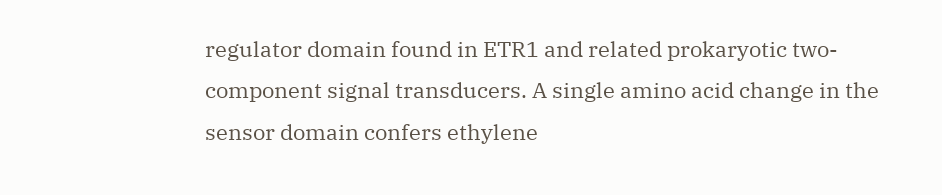regulator domain found in ETR1 and related prokaryotic two-component signal transducers. A single amino acid change in the sensor domain confers ethylene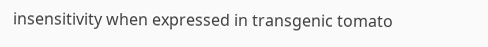insensitivity when expressed in transgenic tomato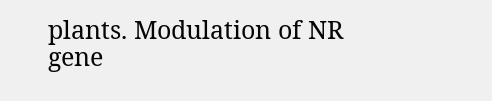plants. Modulation of NR gene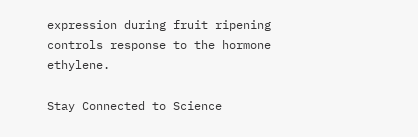expression during fruit ripening controls response to the hormone ethylene.

Stay Connected to Science